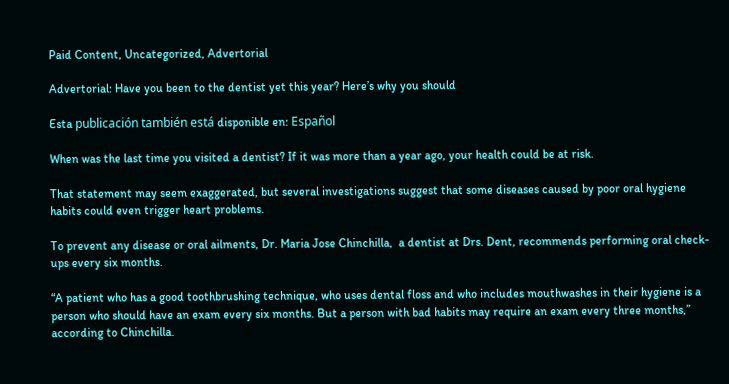Paid Content, Uncategorized, Advertorial

Advertorial: Have you been to the dentist yet this year? Here’s why you should

Esta publicación también está disponible en: Español

When was the last time you visited a dentist? If it was more than a year ago, your health could be at risk.

That statement may seem exaggerated, but several investigations suggest that some diseases caused by poor oral hygiene habits could even trigger heart problems.

To prevent any disease or oral ailments, Dr. Maria Jose Chinchilla,  a dentist at Drs. Dent, recommends performing oral check-ups every six months.

“A patient who has a good toothbrushing technique, who uses dental floss and who includes mouthwashes in their hygiene is a person who should have an exam every six months. But a person with bad habits may require an exam every three months,” according to Chinchilla.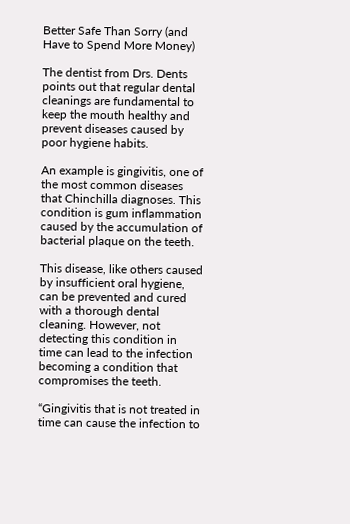Better Safe Than Sorry (and Have to Spend More Money)

The dentist from Drs. Dents points out that regular dental cleanings are fundamental to keep the mouth healthy and prevent diseases caused by poor hygiene habits.

An example is gingivitis, one of the most common diseases that Chinchilla diagnoses. This condition is gum inflammation caused by the accumulation of bacterial plaque on the teeth.

This disease, like others caused by insufficient oral hygiene, can be prevented and cured with a thorough dental cleaning. However, not detecting this condition in time can lead to the infection becoming a condition that compromises the teeth.

“Gingivitis that is not treated in time can cause the infection to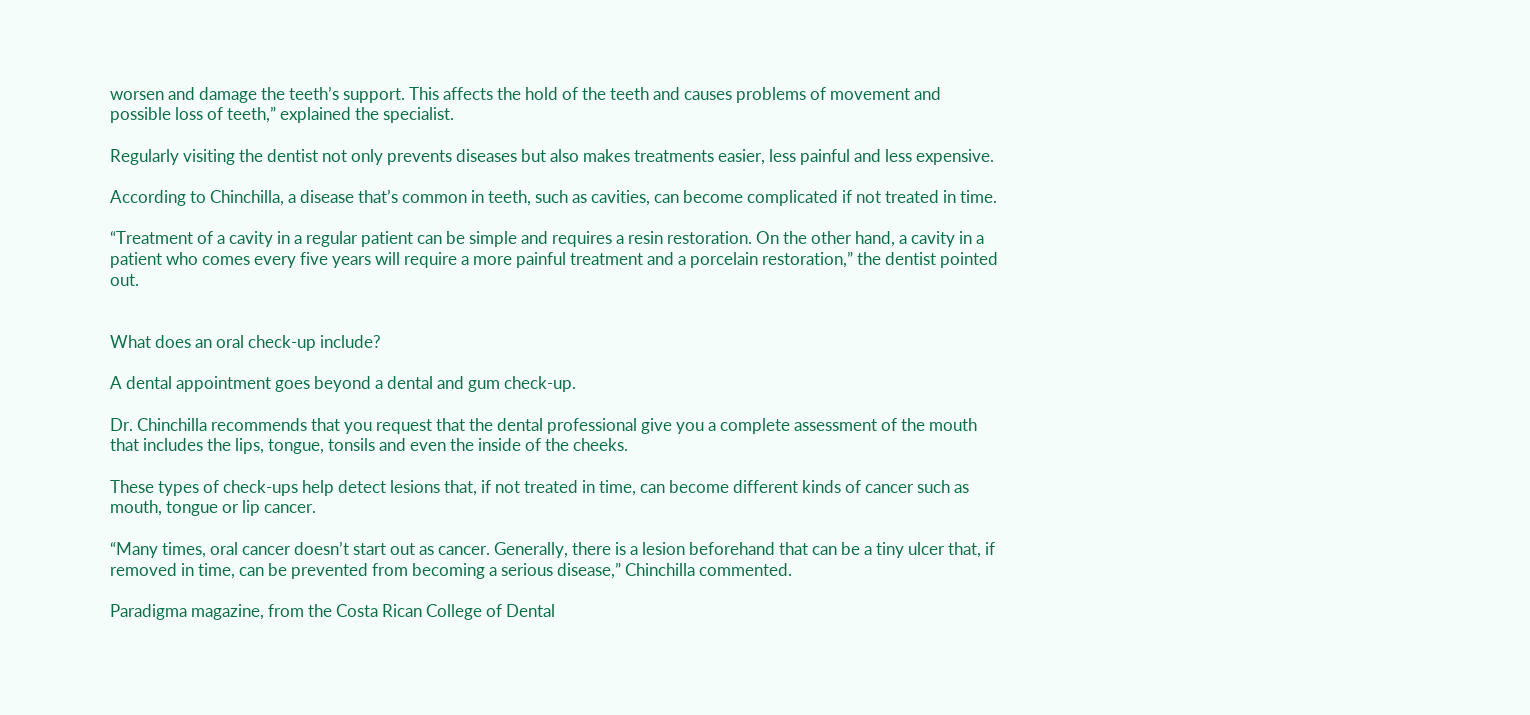worsen and damage the teeth’s support. This affects the hold of the teeth and causes problems of movement and possible loss of teeth,” explained the specialist.

Regularly visiting the dentist not only prevents diseases but also makes treatments easier, less painful and less expensive.

According to Chinchilla, a disease that’s common in teeth, such as cavities, can become complicated if not treated in time.

“Treatment of a cavity in a regular patient can be simple and requires a resin restoration. On the other hand, a cavity in a patient who comes every five years will require a more painful treatment and a porcelain restoration,” the dentist pointed out.


What does an oral check-up include?

A dental appointment goes beyond a dental and gum check-up.

Dr. Chinchilla recommends that you request that the dental professional give you a complete assessment of the mouth that includes the lips, tongue, tonsils and even the inside of the cheeks.

These types of check-ups help detect lesions that, if not treated in time, can become different kinds of cancer such as mouth, tongue or lip cancer.

“Many times, oral cancer doesn’t start out as cancer. Generally, there is a lesion beforehand that can be a tiny ulcer that, if removed in time, can be prevented from becoming a serious disease,” Chinchilla commented.

Paradigma magazine, from the Costa Rican College of Dental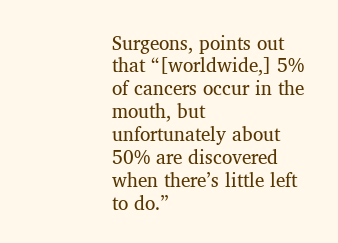Surgeons, points out that “[worldwide,] 5% of cancers occur in the mouth, but unfortunately about 50% are discovered when there’s little left to do.”